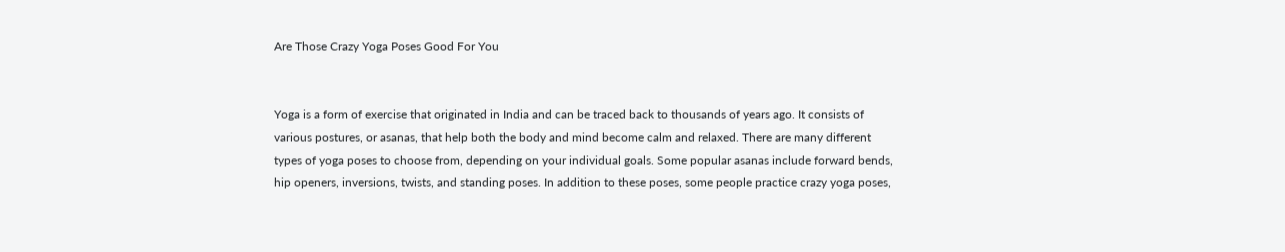Are Those Crazy Yoga Poses Good For You


Yoga is a form of exercise that originated in India and can be traced back to thousands of years ago. It consists of various postures, or asanas, that help both the body and mind become calm and relaxed. There are many different types of yoga poses to choose from, depending on your individual goals. Some popular asanas include forward bends, hip openers, inversions, twists, and standing poses. In addition to these poses, some people practice crazy yoga poses,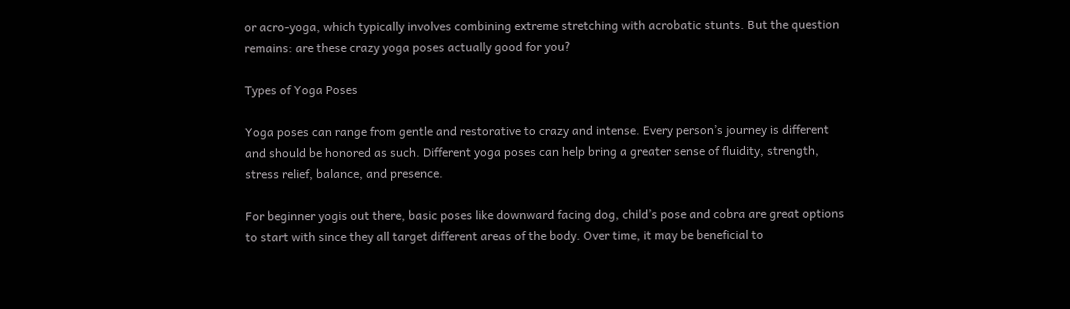or acro-yoga, which typically involves combining extreme stretching with acrobatic stunts. But the question remains: are these crazy yoga poses actually good for you?

Types of Yoga Poses

Yoga poses can range from gentle and restorative to crazy and intense. Every person’s journey is different and should be honored as such. Different yoga poses can help bring a greater sense of fluidity, strength, stress relief, balance, and presence.

For beginner yogis out there, basic poses like downward facing dog, child’s pose and cobra are great options to start with since they all target different areas of the body. Over time, it may be beneficial to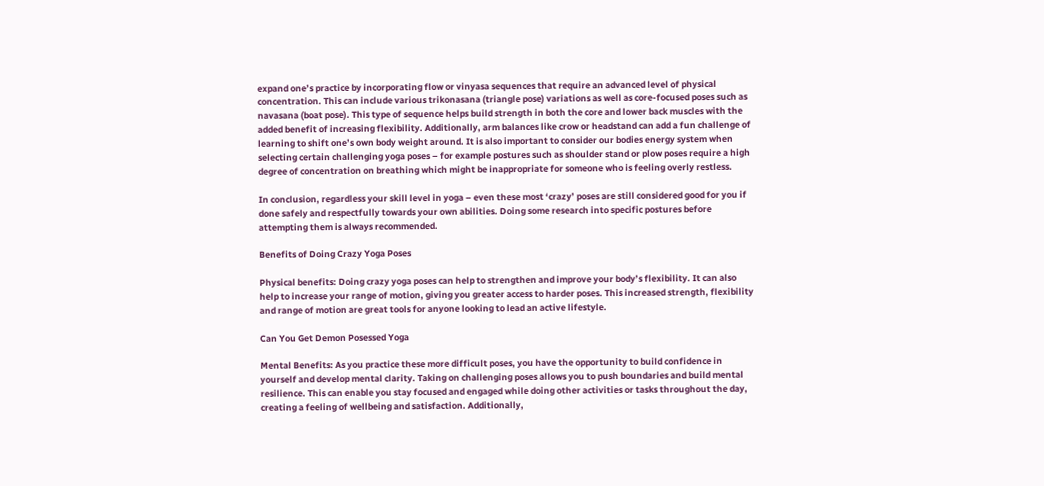expand one’s practice by incorporating flow or vinyasa sequences that require an advanced level of physical concentration. This can include various trikonasana (triangle pose) variations as well as core-focused poses such as navasana (boat pose). This type of sequence helps build strength in both the core and lower back muscles with the added benefit of increasing flexibility. Additionally, arm balances like crow or headstand can add a fun challenge of learning to shift one’s own body weight around. It is also important to consider our bodies energy system when selecting certain challenging yoga poses – for example postures such as shoulder stand or plow poses require a high degree of concentration on breathing which might be inappropriate for someone who is feeling overly restless.

In conclusion, regardless your skill level in yoga – even these most ‘crazy’ poses are still considered good for you if done safely and respectfully towards your own abilities. Doing some research into specific postures before attempting them is always recommended.

Benefits of Doing Crazy Yoga Poses

Physical benefits: Doing crazy yoga poses can help to strengthen and improve your body’s flexibility. It can also help to increase your range of motion, giving you greater access to harder poses. This increased strength, flexibility and range of motion are great tools for anyone looking to lead an active lifestyle.

Can You Get Demon Posessed Yoga

Mental Benefits: As you practice these more difficult poses, you have the opportunity to build confidence in yourself and develop mental clarity. Taking on challenging poses allows you to push boundaries and build mental resilience. This can enable you stay focused and engaged while doing other activities or tasks throughout the day, creating a feeling of wellbeing and satisfaction. Additionally,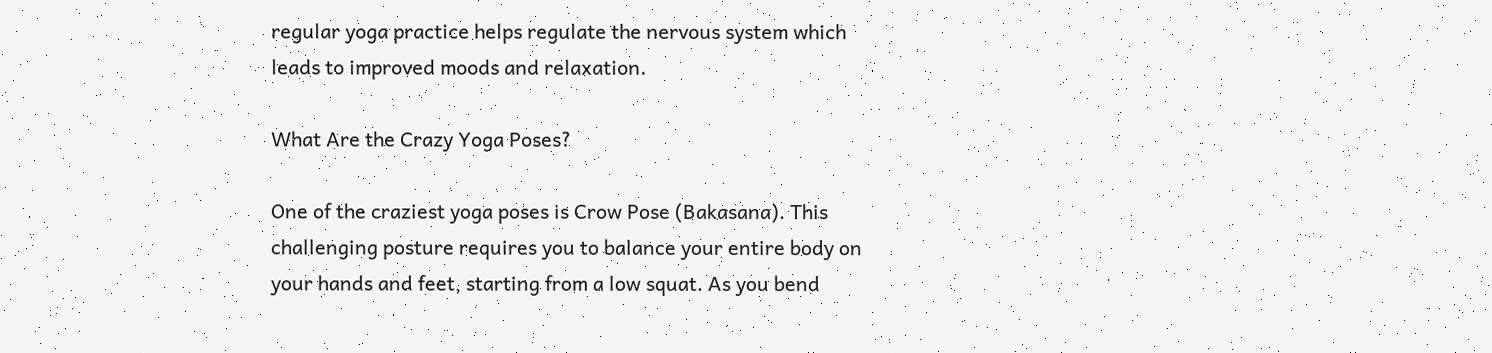regular yoga practice helps regulate the nervous system which leads to improved moods and relaxation.

What Are the Crazy Yoga Poses?

One of the craziest yoga poses is Crow Pose (Bakasana). This challenging posture requires you to balance your entire body on your hands and feet, starting from a low squat. As you bend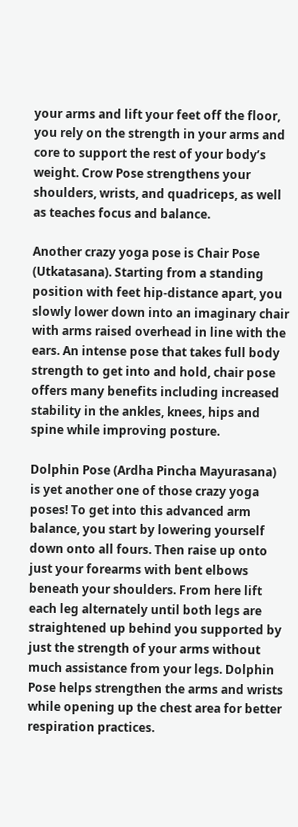your arms and lift your feet off the floor, you rely on the strength in your arms and core to support the rest of your body’s weight. Crow Pose strengthens your shoulders, wrists, and quadriceps, as well as teaches focus and balance.

Another crazy yoga pose is Chair Pose (Utkatasana). Starting from a standing position with feet hip-distance apart, you slowly lower down into an imaginary chair with arms raised overhead in line with the ears. An intense pose that takes full body strength to get into and hold, chair pose offers many benefits including increased stability in the ankles, knees, hips and spine while improving posture.

Dolphin Pose (Ardha Pincha Mayurasana) is yet another one of those crazy yoga poses! To get into this advanced arm balance, you start by lowering yourself down onto all fours. Then raise up onto just your forearms with bent elbows beneath your shoulders. From here lift each leg alternately until both legs are straightened up behind you supported by just the strength of your arms without much assistance from your legs. Dolphin Pose helps strengthen the arms and wrists while opening up the chest area for better respiration practices.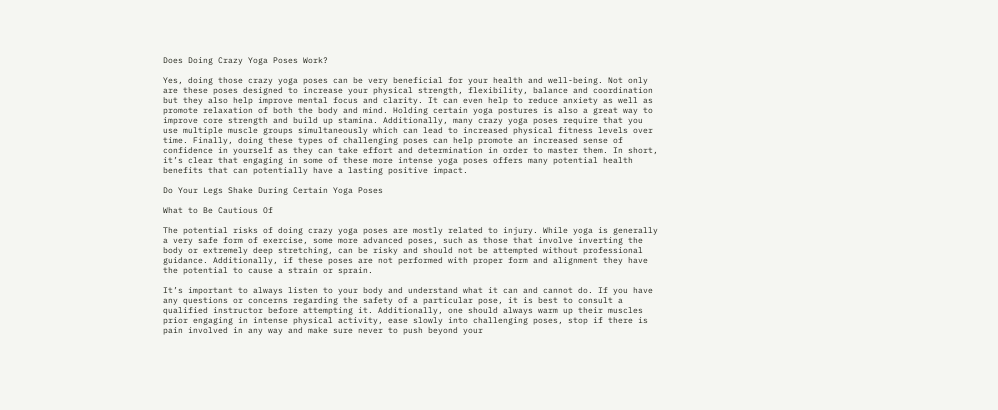Does Doing Crazy Yoga Poses Work?

Yes, doing those crazy yoga poses can be very beneficial for your health and well-being. Not only are these poses designed to increase your physical strength, flexibility, balance and coordination but they also help improve mental focus and clarity. It can even help to reduce anxiety as well as promote relaxation of both the body and mind. Holding certain yoga postures is also a great way to improve core strength and build up stamina. Additionally, many crazy yoga poses require that you use multiple muscle groups simultaneously which can lead to increased physical fitness levels over time. Finally, doing these types of challenging poses can help promote an increased sense of confidence in yourself as they can take effort and determination in order to master them. In short, it’s clear that engaging in some of these more intense yoga poses offers many potential health benefits that can potentially have a lasting positive impact.

Do Your Legs Shake During Certain Yoga Poses

What to Be Cautious Of

The potential risks of doing crazy yoga poses are mostly related to injury. While yoga is generally a very safe form of exercise, some more advanced poses, such as those that involve inverting the body or extremely deep stretching, can be risky and should not be attempted without professional guidance. Additionally, if these poses are not performed with proper form and alignment they have the potential to cause a strain or sprain.

It’s important to always listen to your body and understand what it can and cannot do. If you have any questions or concerns regarding the safety of a particular pose, it is best to consult a qualified instructor before attempting it. Additionally, one should always warm up their muscles prior engaging in intense physical activity, ease slowly into challenging poses, stop if there is pain involved in any way and make sure never to push beyond your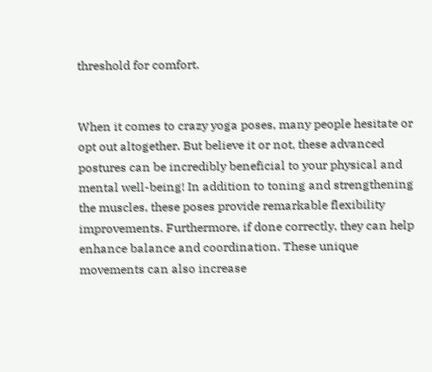threshold for comfort.


When it comes to crazy yoga poses, many people hesitate or opt out altogether. But believe it or not, these advanced postures can be incredibly beneficial to your physical and mental well-being! In addition to toning and strengthening the muscles, these poses provide remarkable flexibility improvements. Furthermore, if done correctly, they can help enhance balance and coordination. These unique movements can also increase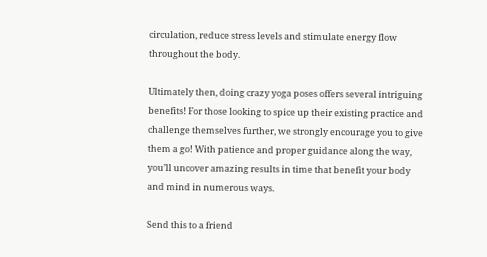circulation, reduce stress levels and stimulate energy flow throughout the body.

Ultimately then, doing crazy yoga poses offers several intriguing benefits! For those looking to spice up their existing practice and challenge themselves further, we strongly encourage you to give them a go! With patience and proper guidance along the way, you’ll uncover amazing results in time that benefit your body and mind in numerous ways.

Send this to a friend